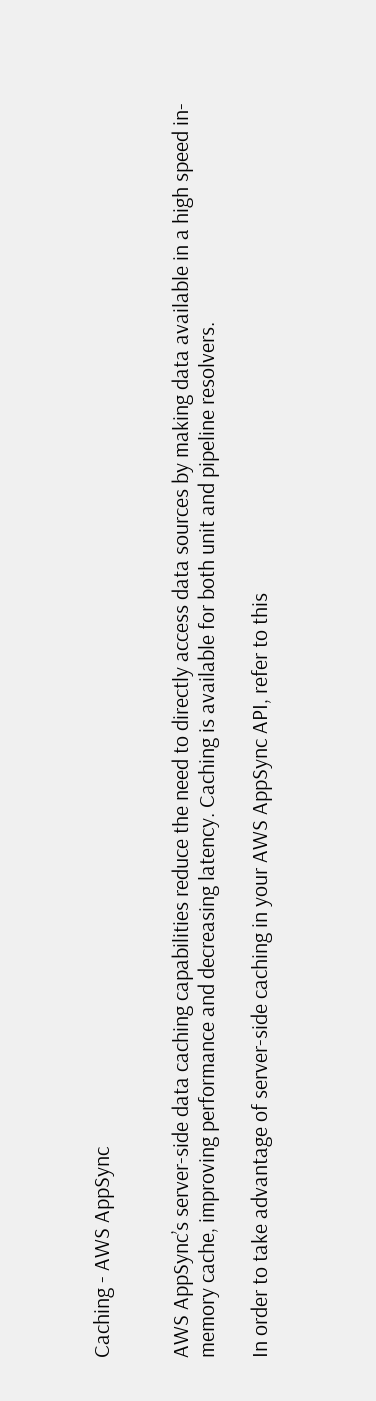Caching - AWS AppSync


AWS AppSync’s server-side data caching capabilities reduce the need to directly access data sources by making data available in a high speed in-memory cache, improving performance and decreasing latency. Caching is available for both unit and pipeline resolvers.

In order to take advantage of server-side caching in your AWS AppSync API, refer to this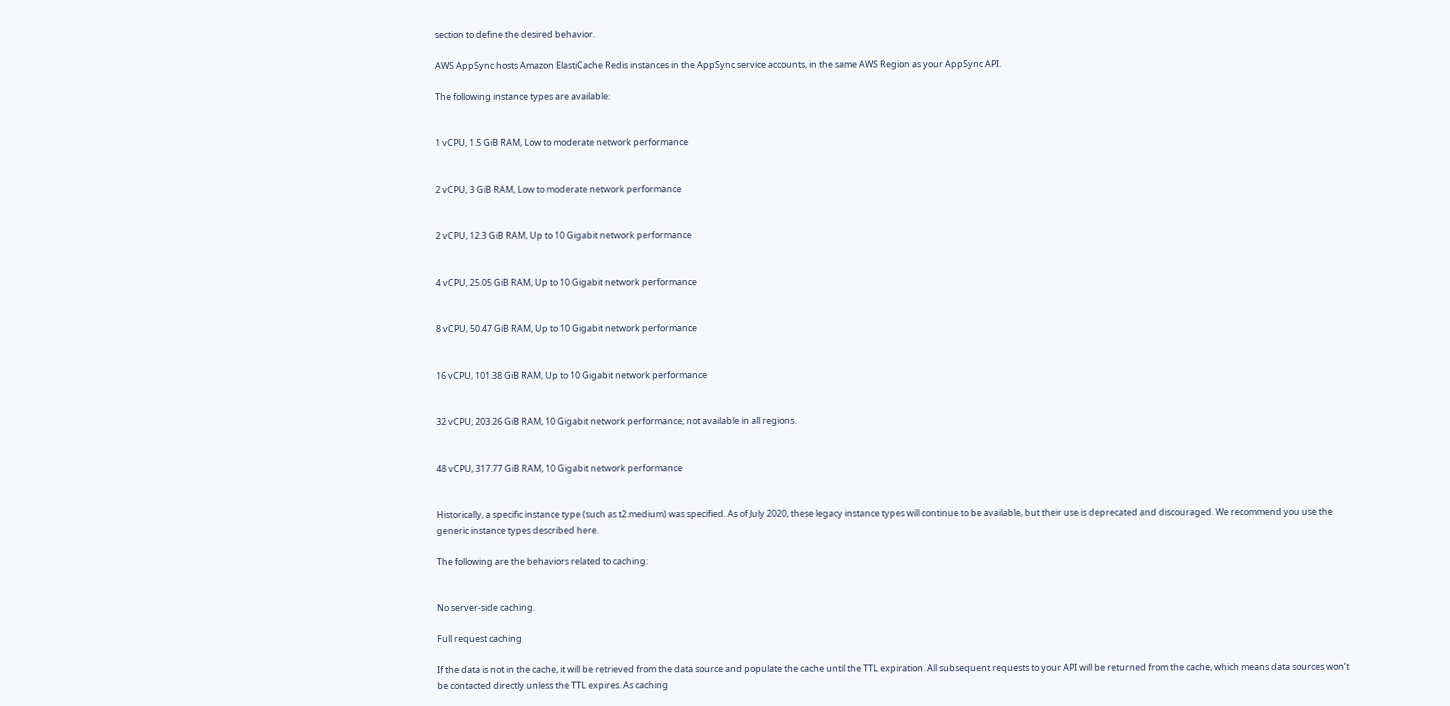section to define the desired behavior.

AWS AppSync hosts Amazon ElastiCache Redis instances in the AppSync service accounts, in the same AWS Region as your AppSync API.

The following instance types are available:


1 vCPU, 1.5 GiB RAM, Low to moderate network performance


2 vCPU, 3 GiB RAM, Low to moderate network performance


2 vCPU, 12.3 GiB RAM, Up to 10 Gigabit network performance


4 vCPU, 25.05 GiB RAM, Up to 10 Gigabit network performance


8 vCPU, 50.47 GiB RAM, Up to 10 Gigabit network performance


16 vCPU, 101.38 GiB RAM, Up to 10 Gigabit network performance


32 vCPU, 203.26 GiB RAM, 10 Gigabit network performance; not available in all regions.


48 vCPU, 317.77 GiB RAM, 10 Gigabit network performance


Historically, a specific instance type (such as t2.medium) was specified. As of July 2020, these legacy instance types will continue to be available, but their use is deprecated and discouraged. We recommend you use the generic instance types described here.

The following are the behaviors related to caching:


No server-side caching.

Full request caching

If the data is not in the cache, it will be retrieved from the data source and populate the cache until the TTL expiration. All subsequent requests to your API will be returned from the cache, which means data sources won’t be contacted directly unless the TTL expires. As caching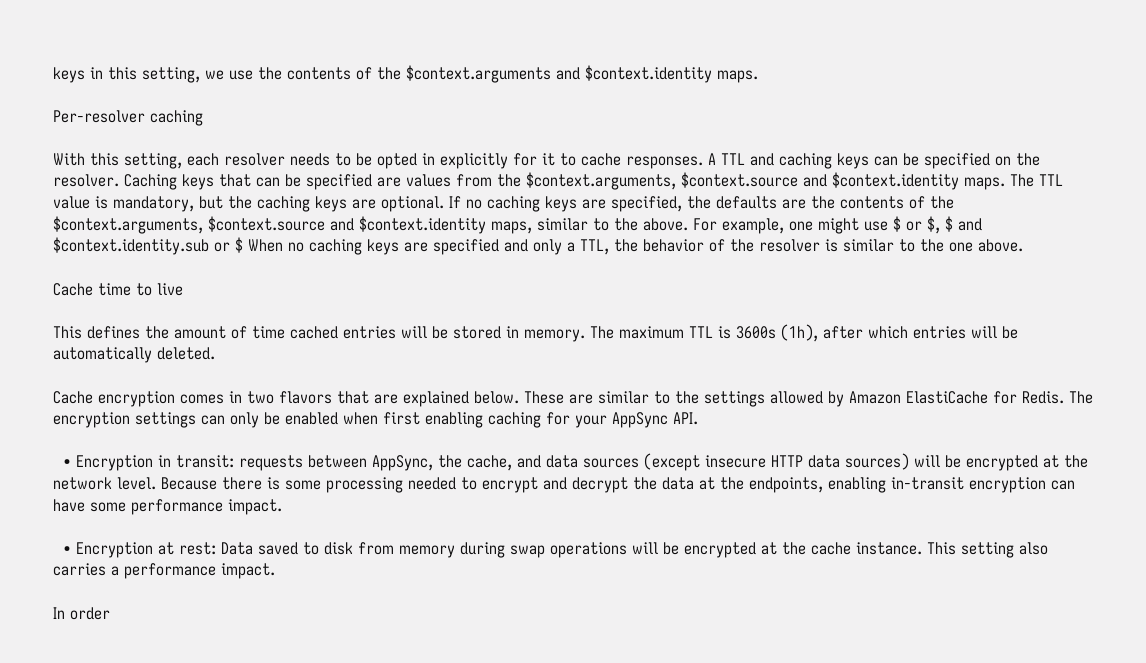keys in this setting, we use the contents of the $context.arguments and $context.identity maps.

Per-resolver caching

With this setting, each resolver needs to be opted in explicitly for it to cache responses. A TTL and caching keys can be specified on the resolver. Caching keys that can be specified are values from the $context.arguments, $context.source and $context.identity maps. The TTL value is mandatory, but the caching keys are optional. If no caching keys are specified, the defaults are the contents of the $context.arguments, $context.source and $context.identity maps, similar to the above. For example, one might use $ or $, $ and $context.identity.sub or $ When no caching keys are specified and only a TTL, the behavior of the resolver is similar to the one above.

Cache time to live

This defines the amount of time cached entries will be stored in memory. The maximum TTL is 3600s (1h), after which entries will be automatically deleted.

Cache encryption comes in two flavors that are explained below. These are similar to the settings allowed by Amazon ElastiCache for Redis. The encryption settings can only be enabled when first enabling caching for your AppSync API.

  • Encryption in transit: requests between AppSync, the cache, and data sources (except insecure HTTP data sources) will be encrypted at the network level. Because there is some processing needed to encrypt and decrypt the data at the endpoints, enabling in-transit encryption can have some performance impact.

  • Encryption at rest: Data saved to disk from memory during swap operations will be encrypted at the cache instance. This setting also carries a performance impact.

In order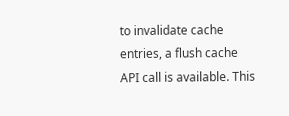to invalidate cache entries, a flush cache API call is available. This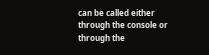can be called either through the console or through the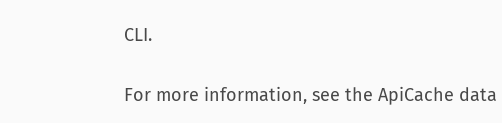CLI.

For more information, see the ApiCache data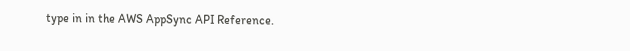type in in the AWS AppSync API Reference.